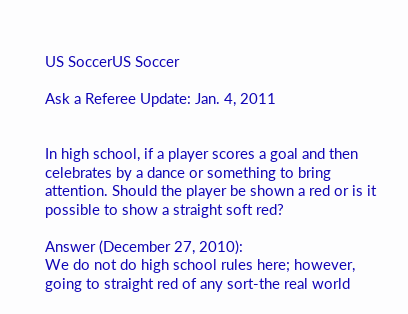US SoccerUS Soccer

Ask a Referee Update: Jan. 4, 2011


In high school, if a player scores a goal and then celebrates by a dance or something to bring attention. Should the player be shown a red or is it possible to show a straight soft red?

Answer (December 27, 2010):
We do not do high school rules here; however, going to straight red of any sort-the real world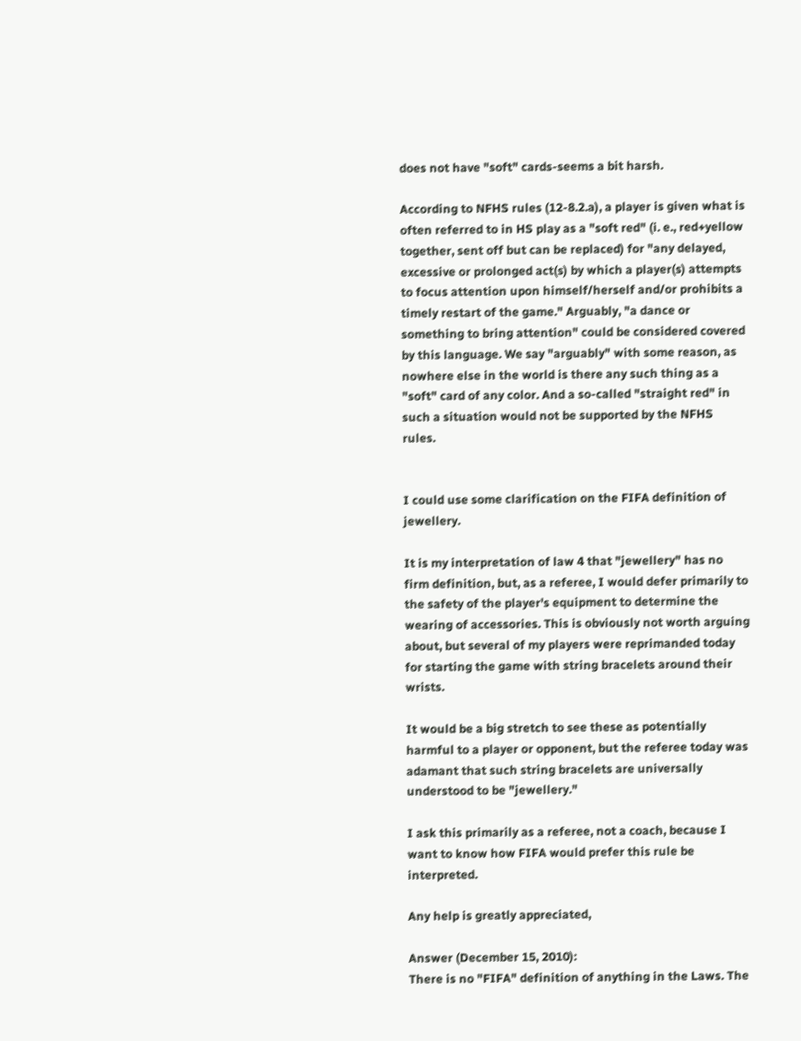does not have "soft" cards-seems a bit harsh.

According to NFHS rules (12-8.2.a), a player is given what is often referred to in HS play as a "soft red" (i. e., red+yellow together, sent off but can be replaced) for "any delayed, excessive or prolonged act(s) by which a player(s) attempts to focus attention upon himself/herself and/or prohibits a timely restart of the game." Arguably, "a dance or something to bring attention" could be considered covered by this language. We say "arguably" with some reason, as nowhere else in the world is there any such thing as a "soft" card of any color. And a so-called "straight red" in such a situation would not be supported by the NFHS rules.


I could use some clarification on the FIFA definition of jewellery.

It is my interpretation of law 4 that "jewellery" has no firm definition, but, as a referee, I would defer primarily to the safety of the player's equipment to determine the wearing of accessories. This is obviously not worth arguing about, but several of my players were reprimanded today for starting the game with string bracelets around their wrists.

It would be a big stretch to see these as potentially harmful to a player or opponent, but the referee today was adamant that such string bracelets are universally understood to be "jewellery."

I ask this primarily as a referee, not a coach, because I want to know how FIFA would prefer this rule be interpreted.

Any help is greatly appreciated,

Answer (December 15, 2010):
There is no "FIFA" definition of anything in the Laws. The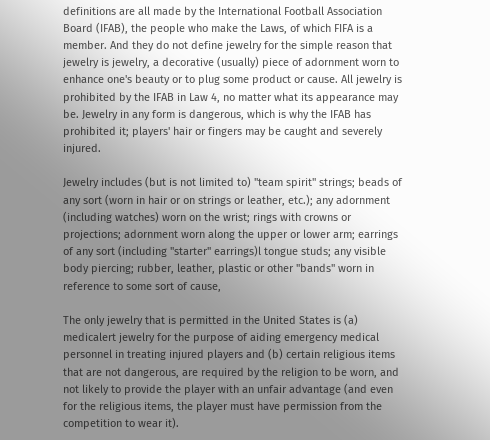definitions are all made by the International Football Association Board (IFAB), the people who make the Laws, of which FIFA is a member. And they do not define jewelry for the simple reason that jewelry is jewelry, a decorative (usually) piece of adornment worn to enhance one's beauty or to plug some product or cause. All jewelry is prohibited by the IFAB in Law 4, no matter what its appearance may be. Jewelry in any form is dangerous, which is why the IFAB has prohibited it; players' hair or fingers may be caught and severely injured.

Jewelry includes (but is not limited to) "team spirit" strings; beads of any sort (worn in hair or on strings or leather, etc.); any adornment (including watches) worn on the wrist; rings with crowns or projections; adornment worn along the upper or lower arm; earrings of any sort (including "starter" earrings)l tongue studs; any visible body piercing; rubber, leather, plastic or other "bands" worn in reference to some sort of cause,

The only jewelry that is permitted in the United States is (a) medicalert jewelry for the purpose of aiding emergency medical personnel in treating injured players and (b) certain religious items that are not dangerous, are required by the religion to be worn, and not likely to provide the player with an unfair advantage (and even for the religious items, the player must have permission from the competition to wear it).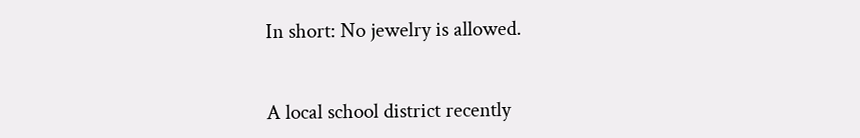In short: No jewelry is allowed.


A local school district recently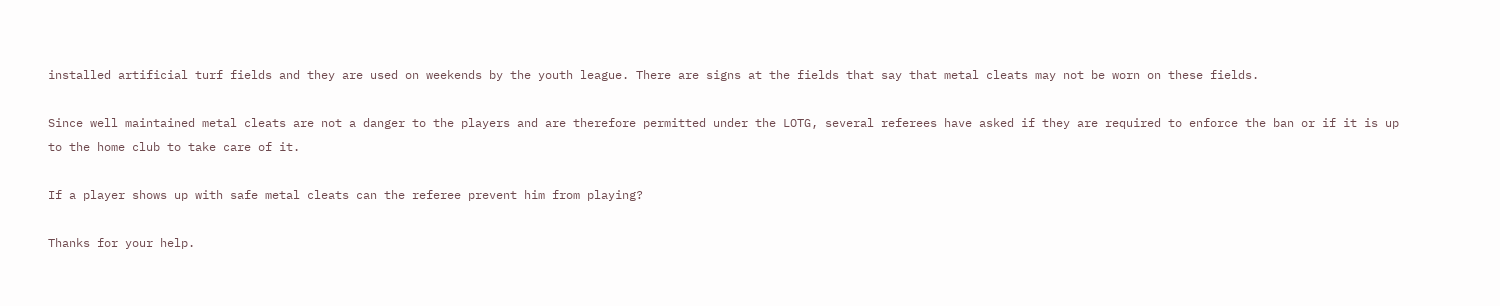installed artificial turf fields and they are used on weekends by the youth league. There are signs at the fields that say that metal cleats may not be worn on these fields.

Since well maintained metal cleats are not a danger to the players and are therefore permitted under the LOTG, several referees have asked if they are required to enforce the ban or if it is up to the home club to take care of it.

If a player shows up with safe metal cleats can the referee prevent him from playing?

Thanks for your help.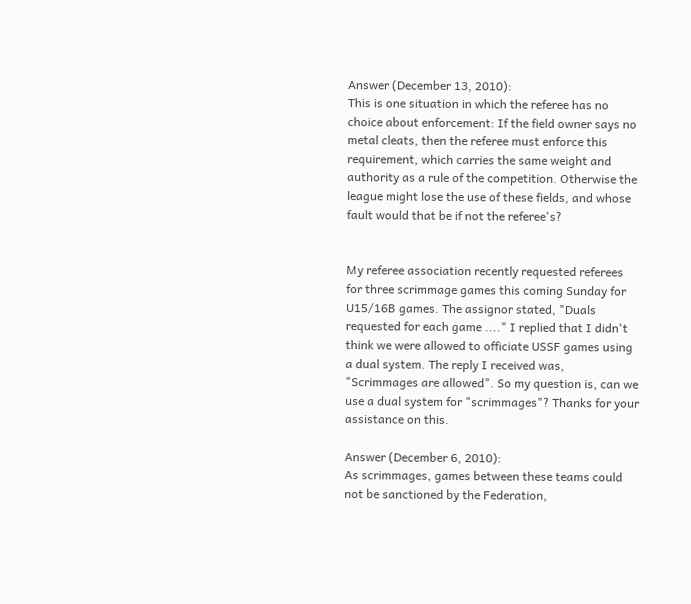Answer (December 13, 2010):
This is one situation in which the referee has no choice about enforcement: If the field owner says no metal cleats, then the referee must enforce this requirement, which carries the same weight and authority as a rule of the competition. Otherwise the league might lose the use of these fields, and whose fault would that be if not the referee's?


My referee association recently requested referees for three scrimmage games this coming Sunday for U15/16B games. The assignor stated, "Duals requested for each game ...." I replied that I didn't think we were allowed to officiate USSF games using a dual system. The reply I received was, "Scrimmages are allowed". So my question is, can we use a dual system for "scrimmages"? Thanks for your assistance on this.

Answer (December 6, 2010):
As scrimmages, games between these teams could not be sanctioned by the Federation,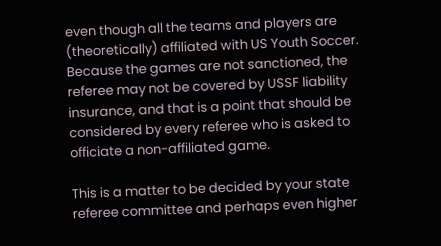even though all the teams and players are (theoretically) affiliated with US Youth Soccer. Because the games are not sanctioned, the referee may not be covered by USSF liability insurance, and that is a point that should be considered by every referee who is asked to officiate a non-affiliated game.

This is a matter to be decided by your state referee committee and perhaps even higher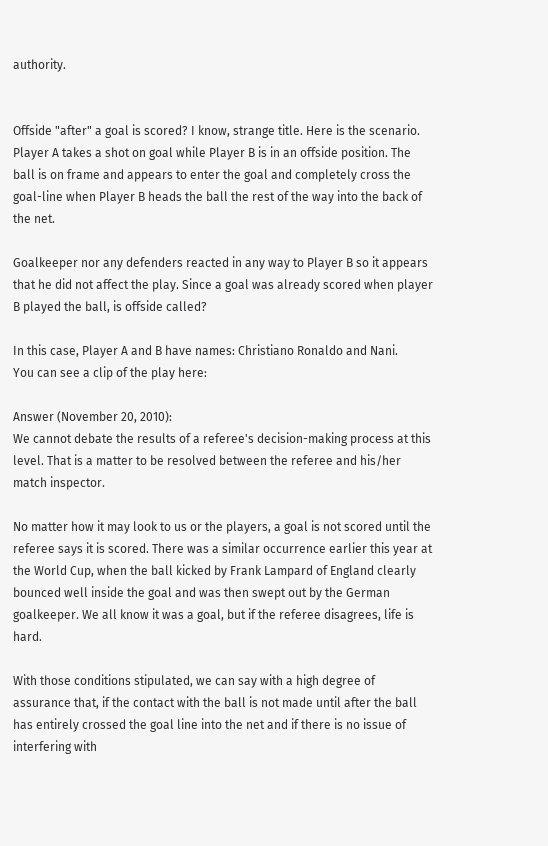authority.


Offside "after" a goal is scored? I know, strange title. Here is the scenario. Player A takes a shot on goal while Player B is in an offside position. The ball is on frame and appears to enter the goal and completely cross the goal-line when Player B heads the ball the rest of the way into the back of the net.

Goalkeeper nor any defenders reacted in any way to Player B so it appears that he did not affect the play. Since a goal was already scored when player B played the ball, is offside called?

In this case, Player A and B have names: Christiano Ronaldo and Nani.
You can see a clip of the play here:

Answer (November 20, 2010):
We cannot debate the results of a referee's decision-making process at this level. That is a matter to be resolved between the referee and his/her match inspector.

No matter how it may look to us or the players, a goal is not scored until the referee says it is scored. There was a similar occurrence earlier this year at the World Cup, when the ball kicked by Frank Lampard of England clearly bounced well inside the goal and was then swept out by the German goalkeeper. We all know it was a goal, but if the referee disagrees, life is hard.

With those conditions stipulated, we can say with a high degree of assurance that, if the contact with the ball is not made until after the ball has entirely crossed the goal line into the net and if there is no issue of interfering with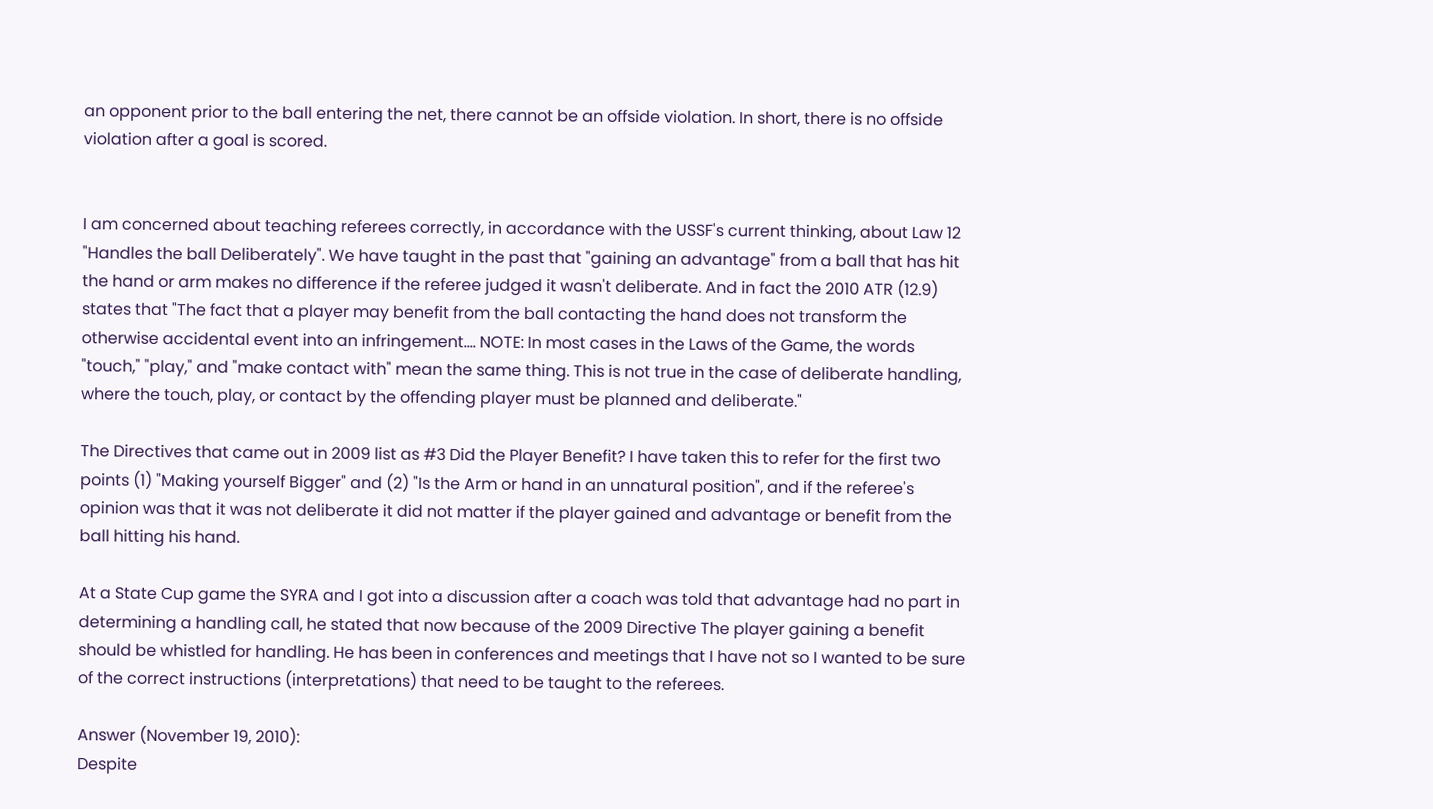an opponent prior to the ball entering the net, there cannot be an offside violation. In short, there is no offside violation after a goal is scored.


I am concerned about teaching referees correctly, in accordance with the USSF's current thinking, about Law 12 "Handles the ball Deliberately". We have taught in the past that "gaining an advantage" from a ball that has hit the hand or arm makes no difference if the referee judged it wasn't deliberate. And in fact the 2010 ATR (12.9) states that "The fact that a player may benefit from the ball contacting the hand does not transform the otherwise accidental event into an infringement.... NOTE: In most cases in the Laws of the Game, the words "touch," "play," and "make contact with" mean the same thing. This is not true in the case of deliberate handling, where the touch, play, or contact by the offending player must be planned and deliberate."

The Directives that came out in 2009 list as #3 Did the Player Benefit? I have taken this to refer for the first two points (1) "Making yourself Bigger" and (2) "Is the Arm or hand in an unnatural position", and if the referee's opinion was that it was not deliberate it did not matter if the player gained and advantage or benefit from the ball hitting his hand.

At a State Cup game the SYRA and I got into a discussion after a coach was told that advantage had no part in determining a handling call, he stated that now because of the 2009 Directive The player gaining a benefit should be whistled for handling. He has been in conferences and meetings that I have not so I wanted to be sure of the correct instructions (interpretations) that need to be taught to the referees.

Answer (November 19, 2010):
Despite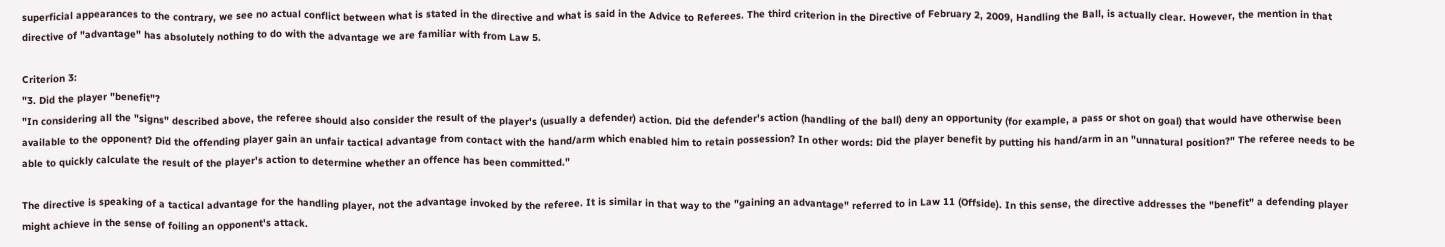superficial appearances to the contrary, we see no actual conflict between what is stated in the directive and what is said in the Advice to Referees. The third criterion in the Directive of February 2, 2009, Handling the Ball, is actually clear. However, the mention in that directive of "advantage" has absolutely nothing to do with the advantage we are familiar with from Law 5.

Criterion 3:
"3. Did the player "benefit"?
"In considering all the "signs" described above, the referee should also consider the result of the player's (usually a defender) action. Did the defender's action (handling of the ball) deny an opportunity (for example, a pass or shot on goal) that would have otherwise been available to the opponent? Did the offending player gain an unfair tactical advantage from contact with the hand/arm which enabled him to retain possession? In other words: Did the player benefit by putting his hand/arm in an "unnatural position?" The referee needs to be able to quickly calculate the result of the player's action to determine whether an offence has been committed."

The directive is speaking of a tactical advantage for the handling player, not the advantage invoked by the referee. It is similar in that way to the "gaining an advantage" referred to in Law 11 (Offside). In this sense, the directive addresses the "benefit" a defending player might achieve in the sense of foiling an opponent's attack.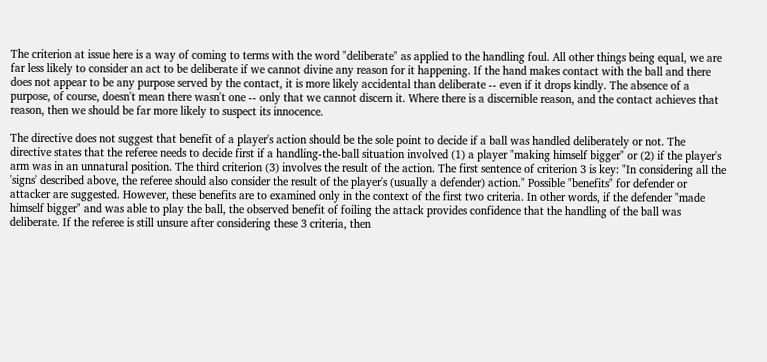The criterion at issue here is a way of coming to terms with the word "deliberate" as applied to the handling foul. All other things being equal, we are far less likely to consider an act to be deliberate if we cannot divine any reason for it happening. If the hand makes contact with the ball and there does not appear to be any purpose served by the contact, it is more likely accidental than deliberate -- even if it drops kindly. The absence of a purpose, of course, doesn't mean there wasn't one -- only that we cannot discern it. Where there is a discernible reason, and the contact achieves that reason, then we should be far more likely to suspect its innocence.

The directive does not suggest that benefit of a player's action should be the sole point to decide if a ball was handled deliberately or not. The directive states that the referee needs to decide first if a handling-the-ball situation involved (1) a player "making himself bigger" or (2) if the player's arm was in an unnatural position. The third criterion (3) involves the result of the action. The first sentence of criterion 3 is key: "In considering all the 'signs' described above, the referee should also consider the result of the player's (usually a defender) action." Possible "benefits" for defender or attacker are suggested. However, these benefits are to examined only in the context of the first two criteria. In other words, if the defender "made himself bigger" and was able to play the ball, the observed benefit of foiling the attack provides confidence that the handling of the ball was deliberate. If the referee is still unsure after considering these 3 criteria, then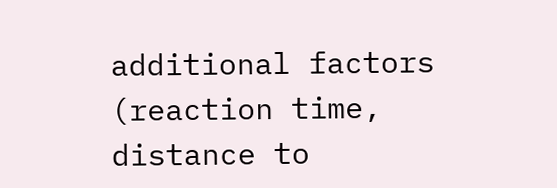additional factors (reaction time, distance to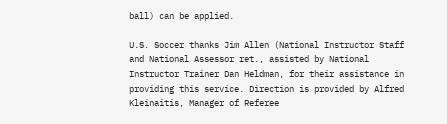ball) can be applied.

U.S. Soccer thanks Jim Allen (National Instructor Staff and National Assessor ret., assisted by National Instructor Trainer Dan Heldman, for their assistance in providing this service. Direction is provided by Alfred Kleinaitis, Manager of Referee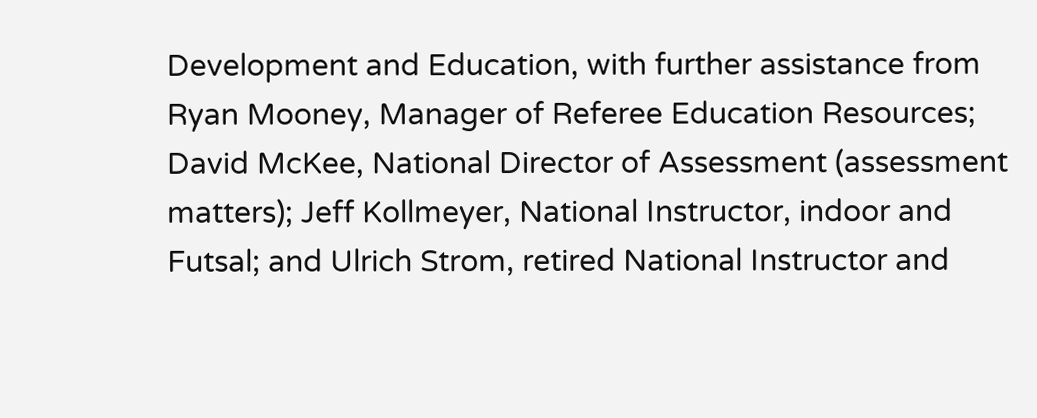Development and Education, with further assistance from Ryan Mooney, Manager of Referee Education Resources; David McKee, National Director of Assessment (assessment matters); Jeff Kollmeyer, National Instructor, indoor and Futsal; and Ulrich Strom, retired National Instructor and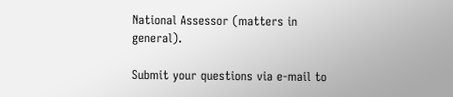National Assessor (matters in general).

Submit your questions via e-mail to